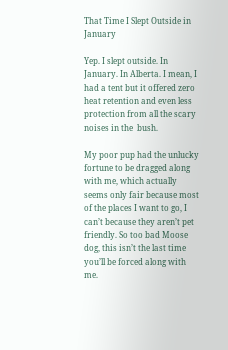That Time I Slept Outside in January

Yep. I slept outside. In January. In Alberta. I mean, I had a tent but it offered zero heat retention and even less protection from all the scary noises in the  bush.

My poor pup had the unlucky fortune to be dragged along with me, which actually seems only fair because most of the places I want to go, I can’t because they aren’t pet friendly. So too bad Moose dog, this isn’t the last time you’ll be forced along with me.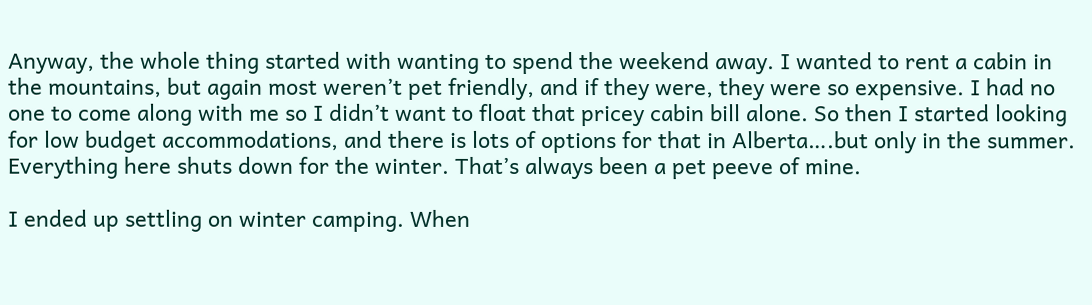Anyway, the whole thing started with wanting to spend the weekend away. I wanted to rent a cabin in the mountains, but again most weren’t pet friendly, and if they were, they were so expensive. I had no one to come along with me so I didn’t want to float that pricey cabin bill alone. So then I started looking for low budget accommodations, and there is lots of options for that in Alberta….but only in the summer. Everything here shuts down for the winter. That’s always been a pet peeve of mine.

I ended up settling on winter camping. When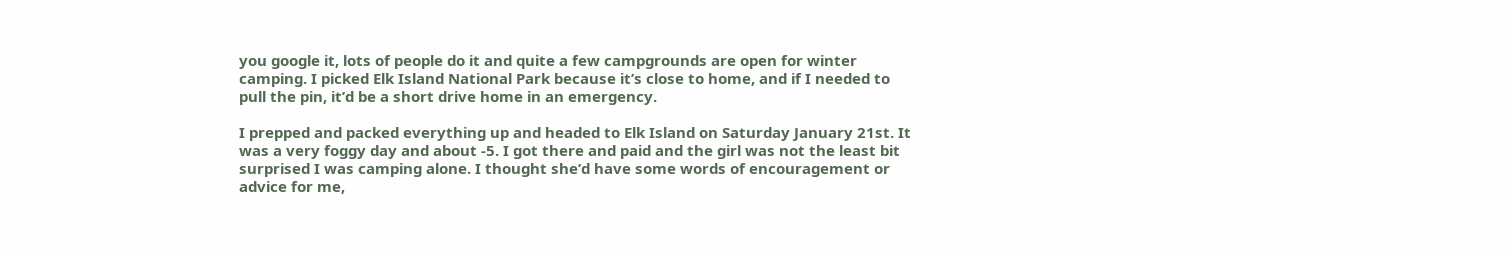you google it, lots of people do it and quite a few campgrounds are open for winter camping. I picked Elk Island National Park because it’s close to home, and if I needed to pull the pin, it’d be a short drive home in an emergency.

I prepped and packed everything up and headed to Elk Island on Saturday January 21st. It was a very foggy day and about -5. I got there and paid and the girl was not the least bit surprised I was camping alone. I thought she’d have some words of encouragement or advice for me,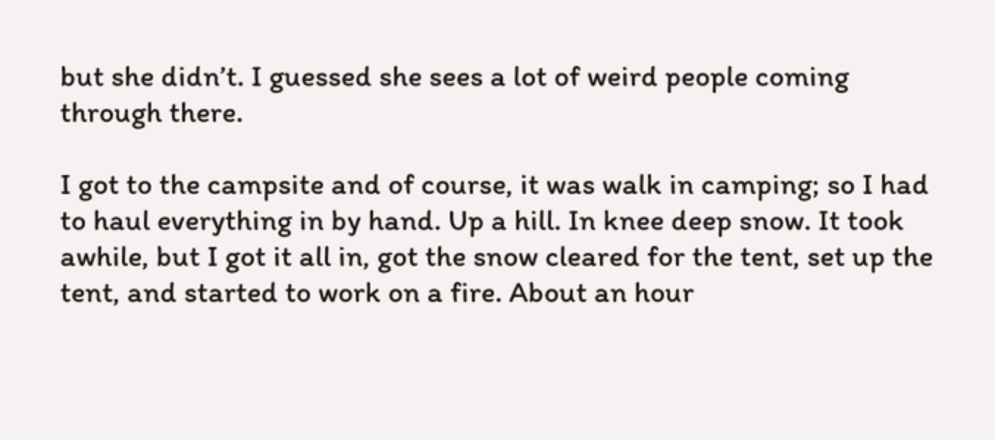but she didn’t. I guessed she sees a lot of weird people coming through there.

I got to the campsite and of course, it was walk in camping; so I had to haul everything in by hand. Up a hill. In knee deep snow. It took awhile, but I got it all in, got the snow cleared for the tent, set up the tent, and started to work on a fire. About an hour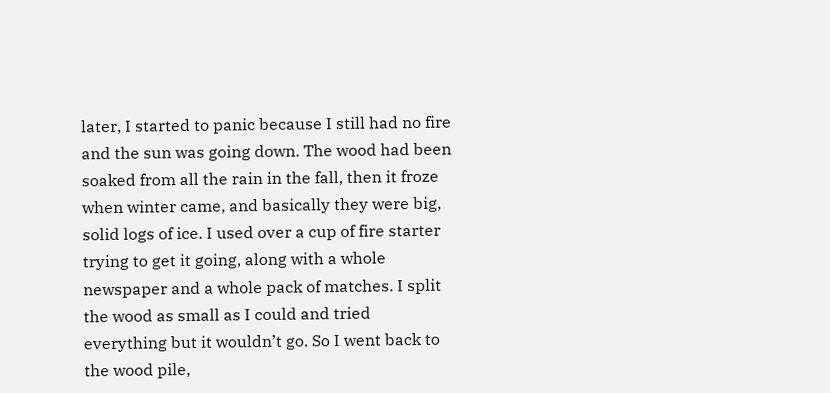later, I started to panic because I still had no fire and the sun was going down. The wood had been soaked from all the rain in the fall, then it froze when winter came, and basically they were big, solid logs of ice. I used over a cup of fire starter trying to get it going, along with a whole newspaper and a whole pack of matches. I split the wood as small as I could and tried everything but it wouldn’t go. So I went back to the wood pile,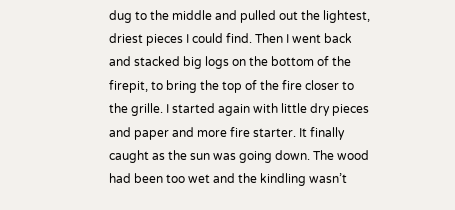dug to the middle and pulled out the lightest, driest pieces I could find. Then I went back and stacked big logs on the bottom of the firepit, to bring the top of the fire closer to the grille. I started again with little dry pieces and paper and more fire starter. It finally caught as the sun was going down. The wood had been too wet and the kindling wasn’t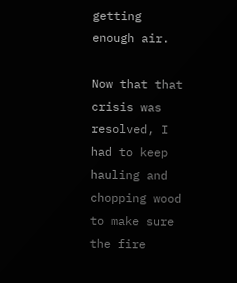getting enough air.

Now that that crisis was resolved, I had to keep hauling and chopping wood to make sure the fire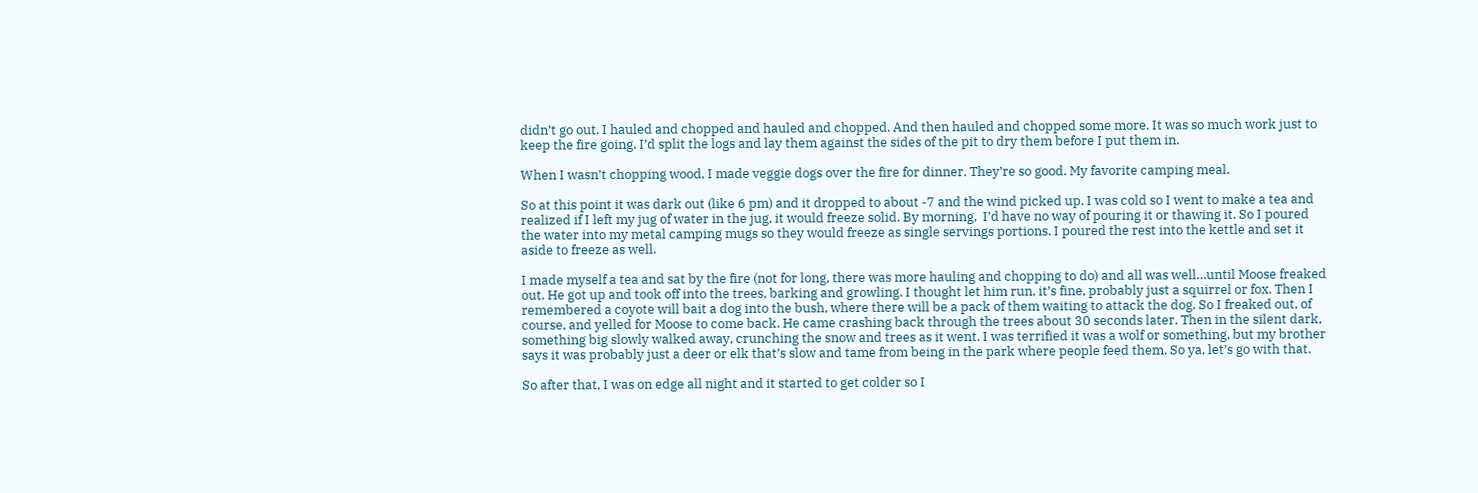didn’t go out. I hauled and chopped and hauled and chopped. And then hauled and chopped some more. It was so much work just to keep the fire going. I’d split the logs and lay them against the sides of the pit to dry them before I put them in.

When I wasn’t chopping wood, I made veggie dogs over the fire for dinner. They’re so good. My favorite camping meal.

So at this point it was dark out (like 6 pm) and it dropped to about -7 and the wind picked up. I was cold so I went to make a tea and realized if I left my jug of water in the jug, it would freeze solid. By morning,  I’d have no way of pouring it or thawing it. So I poured the water into my metal camping mugs so they would freeze as single servings portions. I poured the rest into the kettle and set it aside to freeze as well.

I made myself a tea and sat by the fire (not for long, there was more hauling and chopping to do) and all was well…until Moose freaked out. He got up and took off into the trees, barking and growling. I thought let him run, it’s fine, probably just a squirrel or fox. Then I remembered a coyote will bait a dog into the bush, where there will be a pack of them waiting to attack the dog. So I freaked out, of course, and yelled for Moose to come back. He came crashing back through the trees about 30 seconds later. Then in the silent dark, something big slowly walked away, crunching the snow and trees as it went. I was terrified it was a wolf or something, but my brother says it was probably just a deer or elk that’s slow and tame from being in the park where people feed them. So ya, let’s go with that.

So after that, I was on edge all night and it started to get colder so I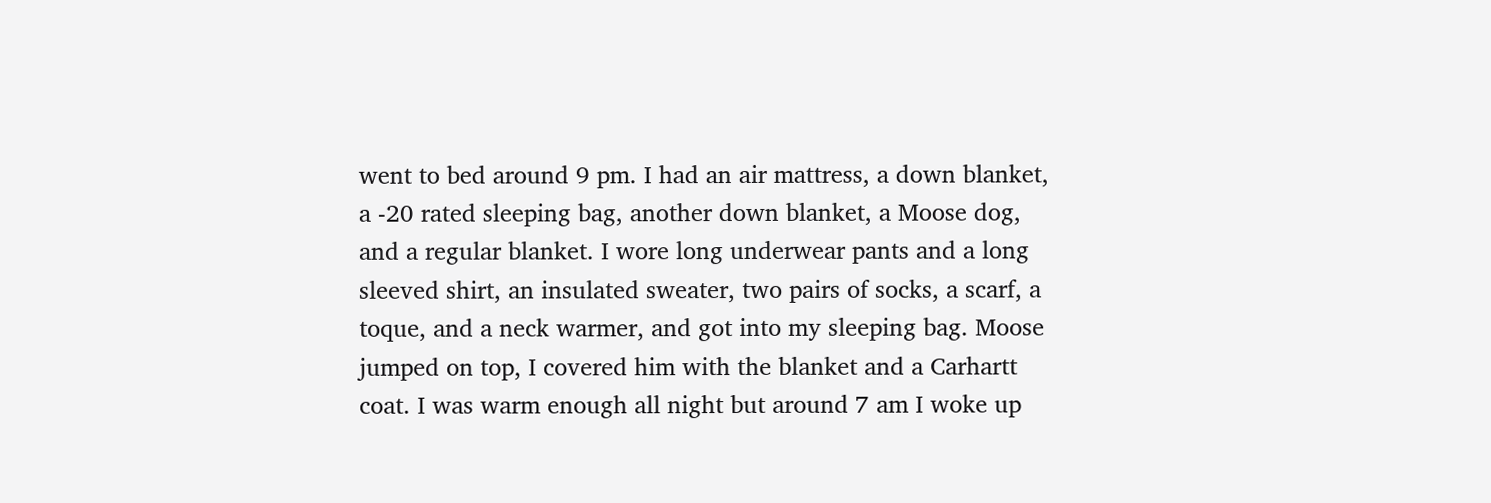went to bed around 9 pm. I had an air mattress, a down blanket, a -20 rated sleeping bag, another down blanket, a Moose dog, and a regular blanket. I wore long underwear pants and a long sleeved shirt, an insulated sweater, two pairs of socks, a scarf, a toque, and a neck warmer, and got into my sleeping bag. Moose jumped on top, I covered him with the blanket and a Carhartt coat. I was warm enough all night but around 7 am I woke up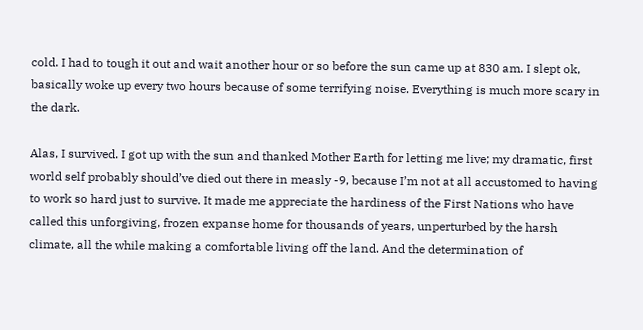cold. I had to tough it out and wait another hour or so before the sun came up at 830 am. I slept ok, basically woke up every two hours because of some terrifying noise. Everything is much more scary in the dark.

Alas, I survived. I got up with the sun and thanked Mother Earth for letting me live; my dramatic, first world self probably should’ve died out there in measly -9, because I’m not at all accustomed to having to work so hard just to survive. It made me appreciate the hardiness of the First Nations who have called this unforgiving, frozen expanse home for thousands of years, unperturbed by the harsh climate, all the while making a comfortable living off the land. And the determination of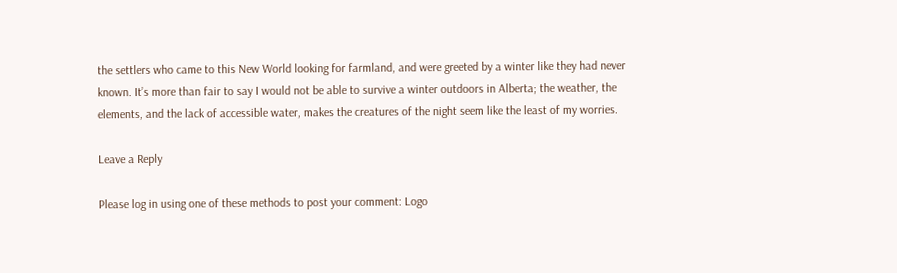the settlers who came to this New World looking for farmland, and were greeted by a winter like they had never known. It’s more than fair to say I would not be able to survive a winter outdoors in Alberta; the weather, the elements, and the lack of accessible water, makes the creatures of the night seem like the least of my worries.

Leave a Reply

Please log in using one of these methods to post your comment: Logo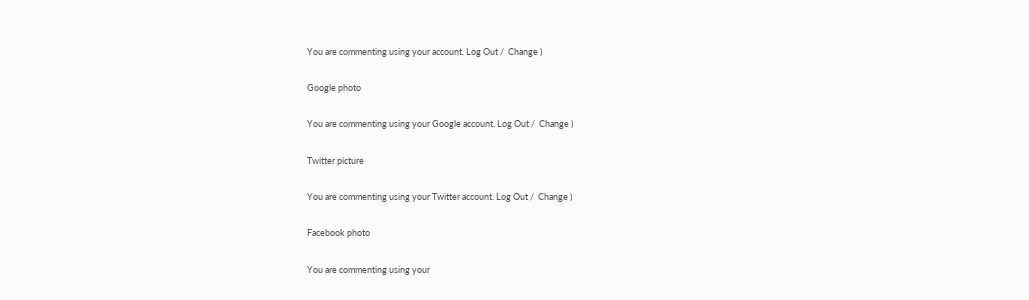You are commenting using your account. Log Out /  Change )

Google photo

You are commenting using your Google account. Log Out /  Change )

Twitter picture

You are commenting using your Twitter account. Log Out /  Change )

Facebook photo

You are commenting using your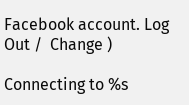Facebook account. Log Out /  Change )

Connecting to %s